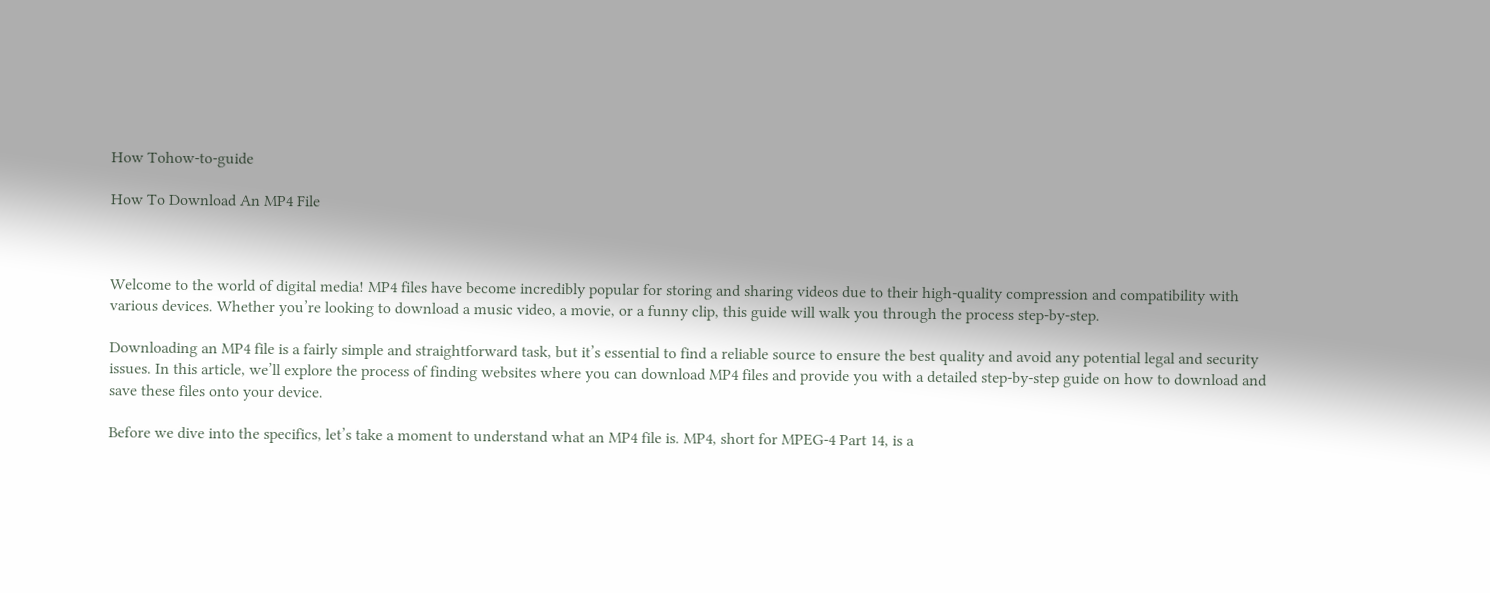How Tohow-to-guide

How To Download An MP4 File



Welcome to the world of digital media! MP4 files have become incredibly popular for storing and sharing videos due to their high-quality compression and compatibility with various devices. Whether you’re looking to download a music video, a movie, or a funny clip, this guide will walk you through the process step-by-step.

Downloading an MP4 file is a fairly simple and straightforward task, but it’s essential to find a reliable source to ensure the best quality and avoid any potential legal and security issues. In this article, we’ll explore the process of finding websites where you can download MP4 files and provide you with a detailed step-by-step guide on how to download and save these files onto your device.

Before we dive into the specifics, let’s take a moment to understand what an MP4 file is. MP4, short for MPEG-4 Part 14, is a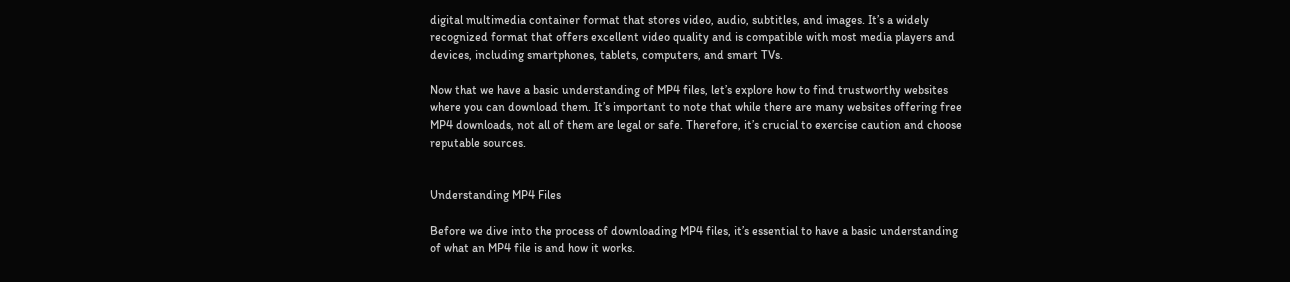digital multimedia container format that stores video, audio, subtitles, and images. It’s a widely recognized format that offers excellent video quality and is compatible with most media players and devices, including smartphones, tablets, computers, and smart TVs.

Now that we have a basic understanding of MP4 files, let’s explore how to find trustworthy websites where you can download them. It’s important to note that while there are many websites offering free MP4 downloads, not all of them are legal or safe. Therefore, it’s crucial to exercise caution and choose reputable sources.


Understanding MP4 Files

Before we dive into the process of downloading MP4 files, it’s essential to have a basic understanding of what an MP4 file is and how it works.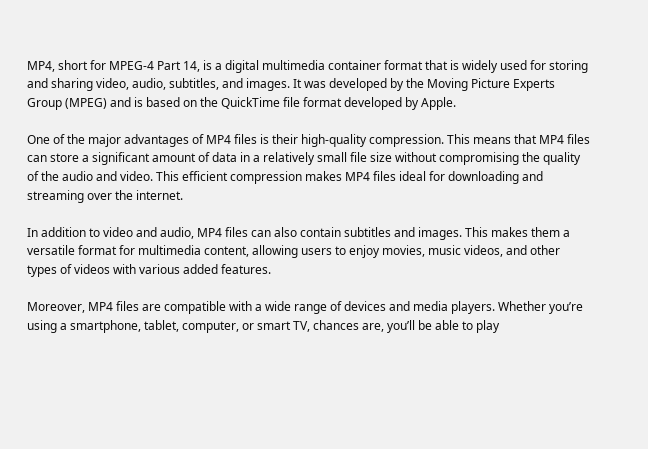MP4, short for MPEG-4 Part 14, is a digital multimedia container format that is widely used for storing and sharing video, audio, subtitles, and images. It was developed by the Moving Picture Experts Group (MPEG) and is based on the QuickTime file format developed by Apple.

One of the major advantages of MP4 files is their high-quality compression. This means that MP4 files can store a significant amount of data in a relatively small file size without compromising the quality of the audio and video. This efficient compression makes MP4 files ideal for downloading and streaming over the internet.

In addition to video and audio, MP4 files can also contain subtitles and images. This makes them a versatile format for multimedia content, allowing users to enjoy movies, music videos, and other types of videos with various added features.

Moreover, MP4 files are compatible with a wide range of devices and media players. Whether you’re using a smartphone, tablet, computer, or smart TV, chances are, you’ll be able to play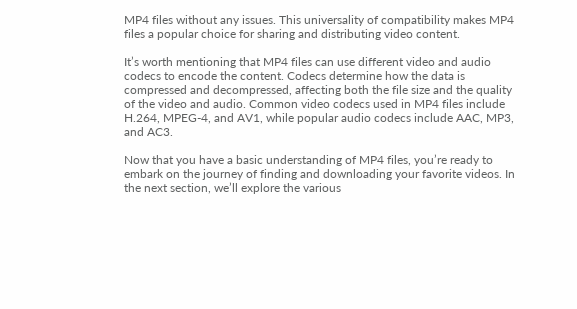MP4 files without any issues. This universality of compatibility makes MP4 files a popular choice for sharing and distributing video content.

It’s worth mentioning that MP4 files can use different video and audio codecs to encode the content. Codecs determine how the data is compressed and decompressed, affecting both the file size and the quality of the video and audio. Common video codecs used in MP4 files include H.264, MPEG-4, and AV1, while popular audio codecs include AAC, MP3, and AC3.

Now that you have a basic understanding of MP4 files, you’re ready to embark on the journey of finding and downloading your favorite videos. In the next section, we’ll explore the various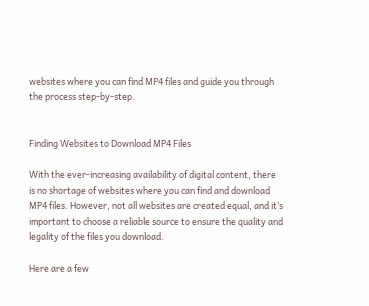websites where you can find MP4 files and guide you through the process step-by-step.


Finding Websites to Download MP4 Files

With the ever-increasing availability of digital content, there is no shortage of websites where you can find and download MP4 files. However, not all websites are created equal, and it’s important to choose a reliable source to ensure the quality and legality of the files you download.

Here are a few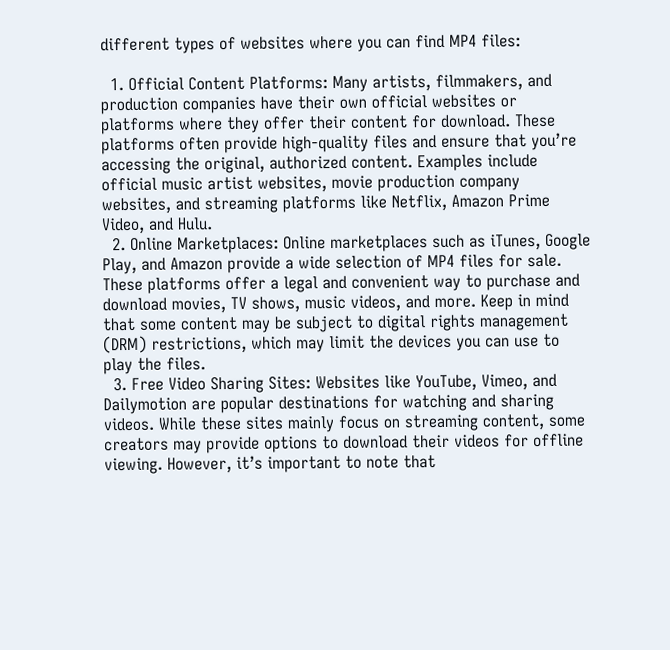different types of websites where you can find MP4 files:

  1. Official Content Platforms: Many artists, filmmakers, and production companies have their own official websites or platforms where they offer their content for download. These platforms often provide high-quality files and ensure that you’re accessing the original, authorized content. Examples include official music artist websites, movie production company websites, and streaming platforms like Netflix, Amazon Prime Video, and Hulu.
  2. Online Marketplaces: Online marketplaces such as iTunes, Google Play, and Amazon provide a wide selection of MP4 files for sale. These platforms offer a legal and convenient way to purchase and download movies, TV shows, music videos, and more. Keep in mind that some content may be subject to digital rights management (DRM) restrictions, which may limit the devices you can use to play the files.
  3. Free Video Sharing Sites: Websites like YouTube, Vimeo, and Dailymotion are popular destinations for watching and sharing videos. While these sites mainly focus on streaming content, some creators may provide options to download their videos for offline viewing. However, it’s important to note that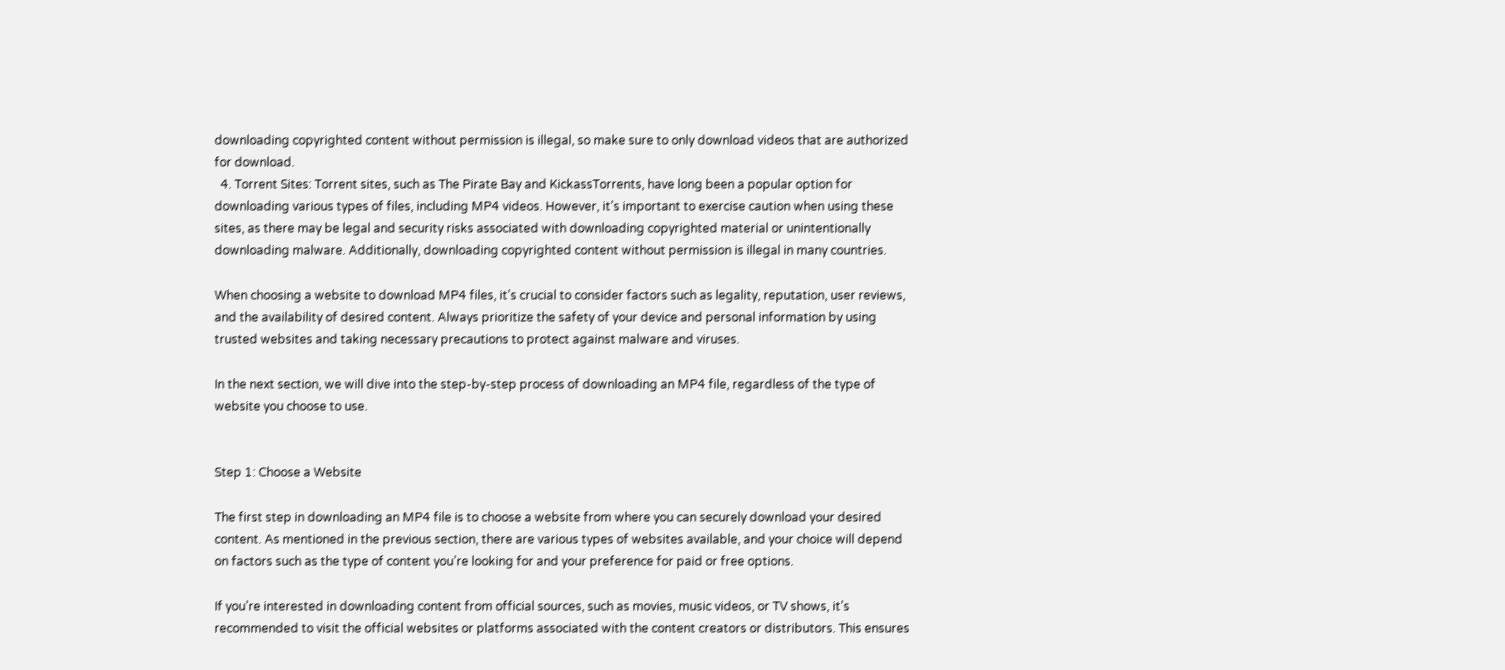downloading copyrighted content without permission is illegal, so make sure to only download videos that are authorized for download.
  4. Torrent Sites: Torrent sites, such as The Pirate Bay and KickassTorrents, have long been a popular option for downloading various types of files, including MP4 videos. However, it’s important to exercise caution when using these sites, as there may be legal and security risks associated with downloading copyrighted material or unintentionally downloading malware. Additionally, downloading copyrighted content without permission is illegal in many countries.

When choosing a website to download MP4 files, it’s crucial to consider factors such as legality, reputation, user reviews, and the availability of desired content. Always prioritize the safety of your device and personal information by using trusted websites and taking necessary precautions to protect against malware and viruses.

In the next section, we will dive into the step-by-step process of downloading an MP4 file, regardless of the type of website you choose to use.


Step 1: Choose a Website

The first step in downloading an MP4 file is to choose a website from where you can securely download your desired content. As mentioned in the previous section, there are various types of websites available, and your choice will depend on factors such as the type of content you’re looking for and your preference for paid or free options.

If you’re interested in downloading content from official sources, such as movies, music videos, or TV shows, it’s recommended to visit the official websites or platforms associated with the content creators or distributors. This ensures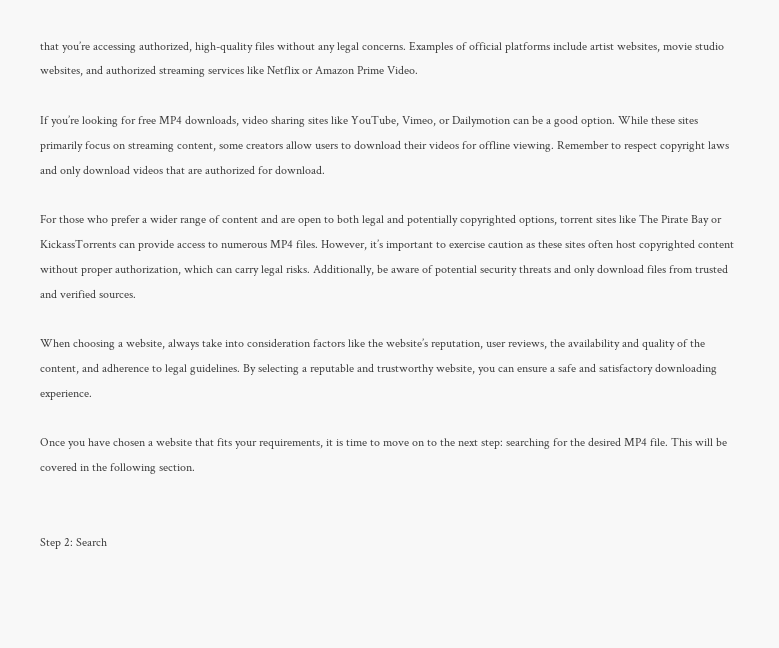that you’re accessing authorized, high-quality files without any legal concerns. Examples of official platforms include artist websites, movie studio websites, and authorized streaming services like Netflix or Amazon Prime Video.

If you’re looking for free MP4 downloads, video sharing sites like YouTube, Vimeo, or Dailymotion can be a good option. While these sites primarily focus on streaming content, some creators allow users to download their videos for offline viewing. Remember to respect copyright laws and only download videos that are authorized for download.

For those who prefer a wider range of content and are open to both legal and potentially copyrighted options, torrent sites like The Pirate Bay or KickassTorrents can provide access to numerous MP4 files. However, it’s important to exercise caution as these sites often host copyrighted content without proper authorization, which can carry legal risks. Additionally, be aware of potential security threats and only download files from trusted and verified sources.

When choosing a website, always take into consideration factors like the website’s reputation, user reviews, the availability and quality of the content, and adherence to legal guidelines. By selecting a reputable and trustworthy website, you can ensure a safe and satisfactory downloading experience.

Once you have chosen a website that fits your requirements, it is time to move on to the next step: searching for the desired MP4 file. This will be covered in the following section.


Step 2: Search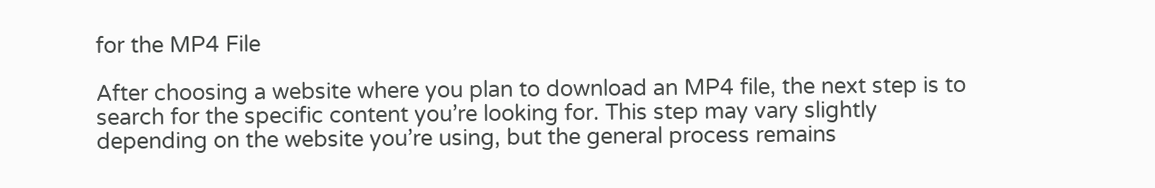for the MP4 File

After choosing a website where you plan to download an MP4 file, the next step is to search for the specific content you’re looking for. This step may vary slightly depending on the website you’re using, but the general process remains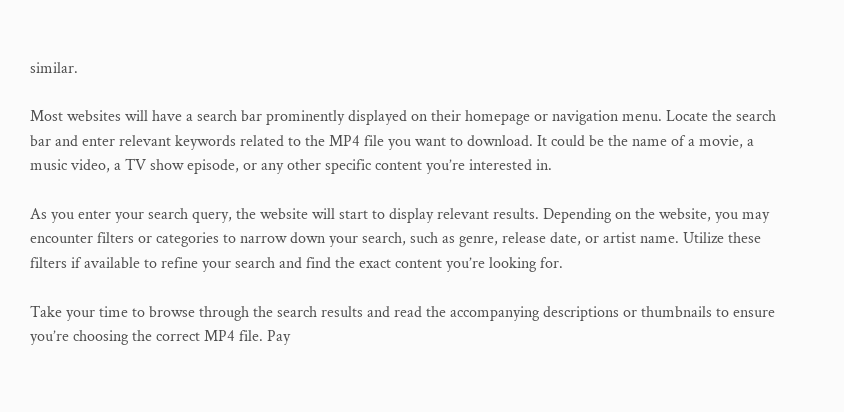similar.

Most websites will have a search bar prominently displayed on their homepage or navigation menu. Locate the search bar and enter relevant keywords related to the MP4 file you want to download. It could be the name of a movie, a music video, a TV show episode, or any other specific content you’re interested in.

As you enter your search query, the website will start to display relevant results. Depending on the website, you may encounter filters or categories to narrow down your search, such as genre, release date, or artist name. Utilize these filters if available to refine your search and find the exact content you’re looking for.

Take your time to browse through the search results and read the accompanying descriptions or thumbnails to ensure you’re choosing the correct MP4 file. Pay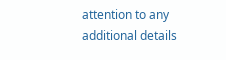attention to any additional details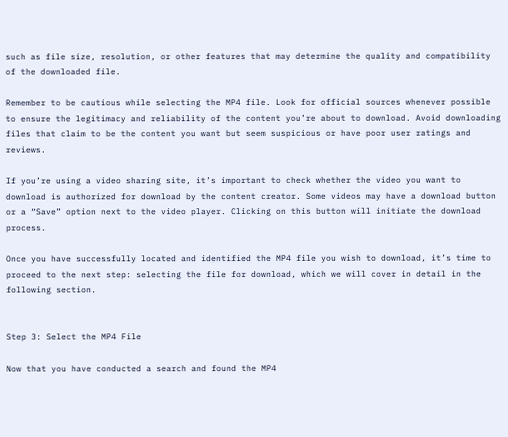such as file size, resolution, or other features that may determine the quality and compatibility of the downloaded file.

Remember to be cautious while selecting the MP4 file. Look for official sources whenever possible to ensure the legitimacy and reliability of the content you’re about to download. Avoid downloading files that claim to be the content you want but seem suspicious or have poor user ratings and reviews.

If you’re using a video sharing site, it’s important to check whether the video you want to download is authorized for download by the content creator. Some videos may have a download button or a “Save” option next to the video player. Clicking on this button will initiate the download process.

Once you have successfully located and identified the MP4 file you wish to download, it’s time to proceed to the next step: selecting the file for download, which we will cover in detail in the following section.


Step 3: Select the MP4 File

Now that you have conducted a search and found the MP4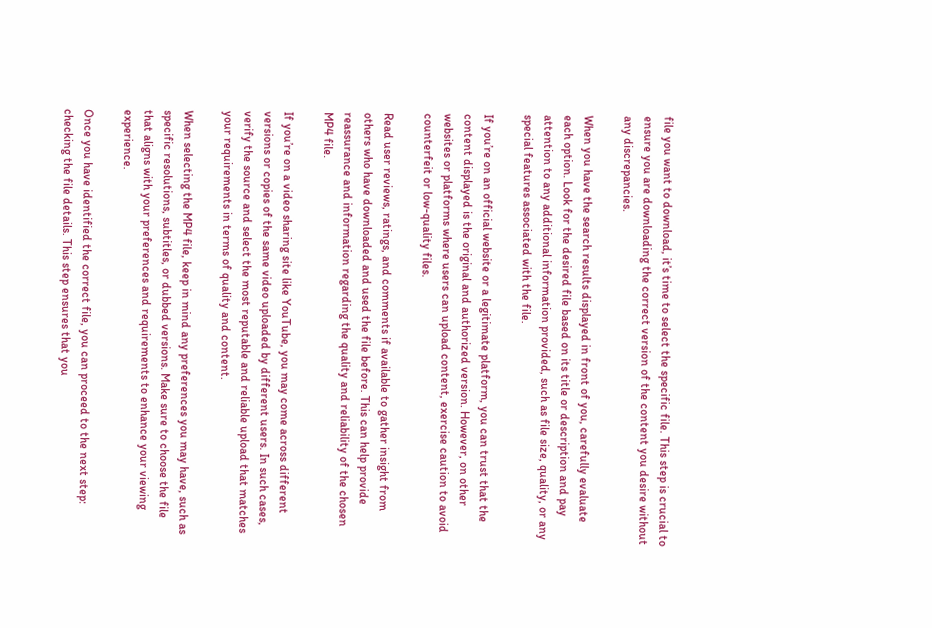file you want to download, it’s time to select the specific file. This step is crucial to ensure you are downloading the correct version of the content you desire without any discrepancies.

When you have the search results displayed in front of you, carefully evaluate each option. Look for the desired file based on its title or description and pay attention to any additional information provided, such as file size, quality, or any special features associated with the file.

If you’re on an official website or a legitimate platform, you can trust that the content displayed is the original and authorized version. However, on other websites or platforms where users can upload content, exercise caution to avoid counterfeit or low-quality files.

Read user reviews, ratings, and comments if available to gather insight from others who have downloaded and used the file before. This can help provide reassurance and information regarding the quality and reliability of the chosen MP4 file.

If you’re on a video sharing site like YouTube, you may come across different versions or copies of the same video uploaded by different users. In such cases, verify the source and select the most reputable and reliable upload that matches your requirements in terms of quality and content.

When selecting the MP4 file, keep in mind any preferences you may have, such as specific resolutions, subtitles, or dubbed versions. Make sure to choose the file that aligns with your preferences and requirements to enhance your viewing experience.

Once you have identified the correct file, you can proceed to the next step: checking the file details. This step ensures that you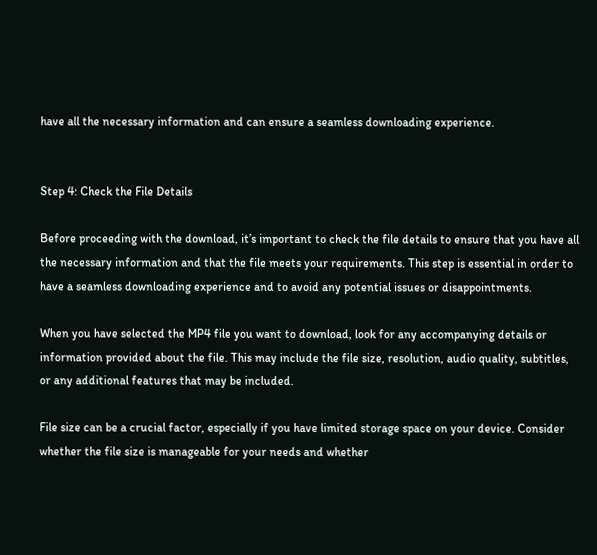have all the necessary information and can ensure a seamless downloading experience.


Step 4: Check the File Details

Before proceeding with the download, it’s important to check the file details to ensure that you have all the necessary information and that the file meets your requirements. This step is essential in order to have a seamless downloading experience and to avoid any potential issues or disappointments.

When you have selected the MP4 file you want to download, look for any accompanying details or information provided about the file. This may include the file size, resolution, audio quality, subtitles, or any additional features that may be included.

File size can be a crucial factor, especially if you have limited storage space on your device. Consider whether the file size is manageable for your needs and whether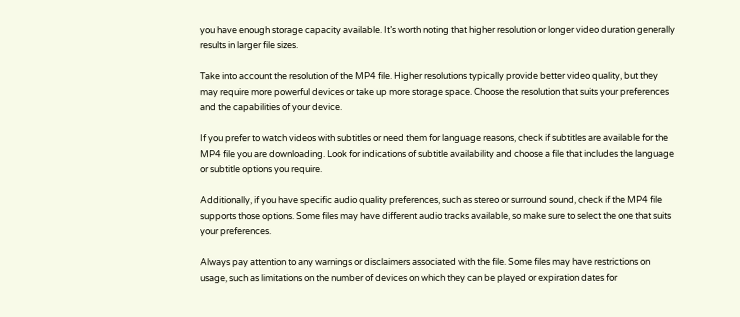you have enough storage capacity available. It’s worth noting that higher resolution or longer video duration generally results in larger file sizes.

Take into account the resolution of the MP4 file. Higher resolutions typically provide better video quality, but they may require more powerful devices or take up more storage space. Choose the resolution that suits your preferences and the capabilities of your device.

If you prefer to watch videos with subtitles or need them for language reasons, check if subtitles are available for the MP4 file you are downloading. Look for indications of subtitle availability and choose a file that includes the language or subtitle options you require.

Additionally, if you have specific audio quality preferences, such as stereo or surround sound, check if the MP4 file supports those options. Some files may have different audio tracks available, so make sure to select the one that suits your preferences.

Always pay attention to any warnings or disclaimers associated with the file. Some files may have restrictions on usage, such as limitations on the number of devices on which they can be played or expiration dates for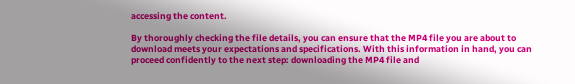accessing the content.

By thoroughly checking the file details, you can ensure that the MP4 file you are about to download meets your expectations and specifications. With this information in hand, you can proceed confidently to the next step: downloading the MP4 file and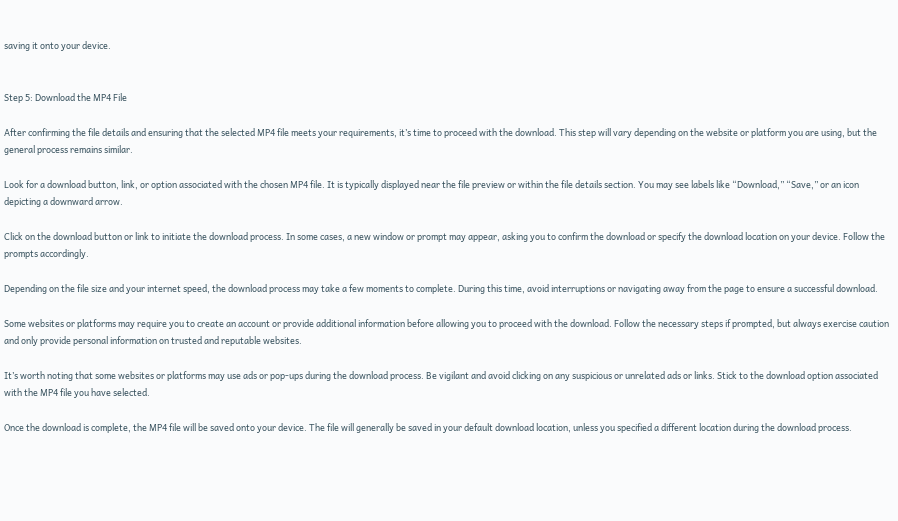saving it onto your device.


Step 5: Download the MP4 File

After confirming the file details and ensuring that the selected MP4 file meets your requirements, it’s time to proceed with the download. This step will vary depending on the website or platform you are using, but the general process remains similar.

Look for a download button, link, or option associated with the chosen MP4 file. It is typically displayed near the file preview or within the file details section. You may see labels like “Download,” “Save,” or an icon depicting a downward arrow.

Click on the download button or link to initiate the download process. In some cases, a new window or prompt may appear, asking you to confirm the download or specify the download location on your device. Follow the prompts accordingly.

Depending on the file size and your internet speed, the download process may take a few moments to complete. During this time, avoid interruptions or navigating away from the page to ensure a successful download.

Some websites or platforms may require you to create an account or provide additional information before allowing you to proceed with the download. Follow the necessary steps if prompted, but always exercise caution and only provide personal information on trusted and reputable websites.

It’s worth noting that some websites or platforms may use ads or pop-ups during the download process. Be vigilant and avoid clicking on any suspicious or unrelated ads or links. Stick to the download option associated with the MP4 file you have selected.

Once the download is complete, the MP4 file will be saved onto your device. The file will generally be saved in your default download location, unless you specified a different location during the download process.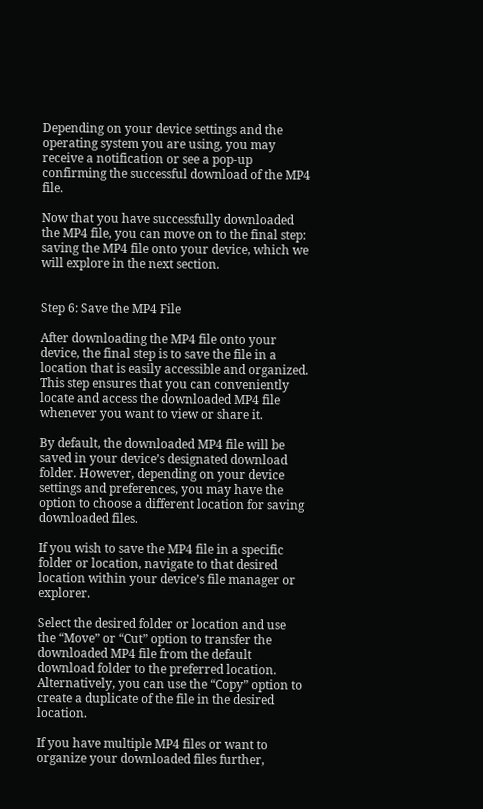Depending on your device settings and the operating system you are using, you may receive a notification or see a pop-up confirming the successful download of the MP4 file.

Now that you have successfully downloaded the MP4 file, you can move on to the final step: saving the MP4 file onto your device, which we will explore in the next section.


Step 6: Save the MP4 File

After downloading the MP4 file onto your device, the final step is to save the file in a location that is easily accessible and organized. This step ensures that you can conveniently locate and access the downloaded MP4 file whenever you want to view or share it.

By default, the downloaded MP4 file will be saved in your device’s designated download folder. However, depending on your device settings and preferences, you may have the option to choose a different location for saving downloaded files.

If you wish to save the MP4 file in a specific folder or location, navigate to that desired location within your device’s file manager or explorer.

Select the desired folder or location and use the “Move” or “Cut” option to transfer the downloaded MP4 file from the default download folder to the preferred location. Alternatively, you can use the “Copy” option to create a duplicate of the file in the desired location.

If you have multiple MP4 files or want to organize your downloaded files further,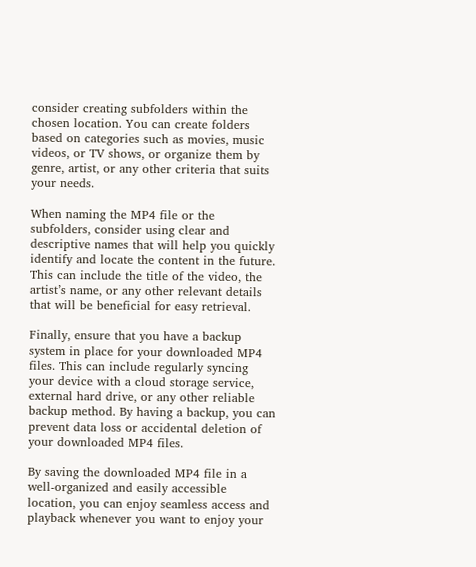consider creating subfolders within the chosen location. You can create folders based on categories such as movies, music videos, or TV shows, or organize them by genre, artist, or any other criteria that suits your needs.

When naming the MP4 file or the subfolders, consider using clear and descriptive names that will help you quickly identify and locate the content in the future. This can include the title of the video, the artist’s name, or any other relevant details that will be beneficial for easy retrieval.

Finally, ensure that you have a backup system in place for your downloaded MP4 files. This can include regularly syncing your device with a cloud storage service, external hard drive, or any other reliable backup method. By having a backup, you can prevent data loss or accidental deletion of your downloaded MP4 files.

By saving the downloaded MP4 file in a well-organized and easily accessible location, you can enjoy seamless access and playback whenever you want to enjoy your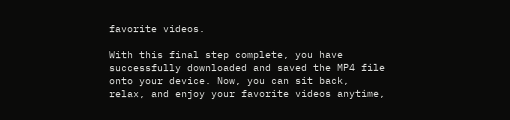favorite videos.

With this final step complete, you have successfully downloaded and saved the MP4 file onto your device. Now, you can sit back, relax, and enjoy your favorite videos anytime,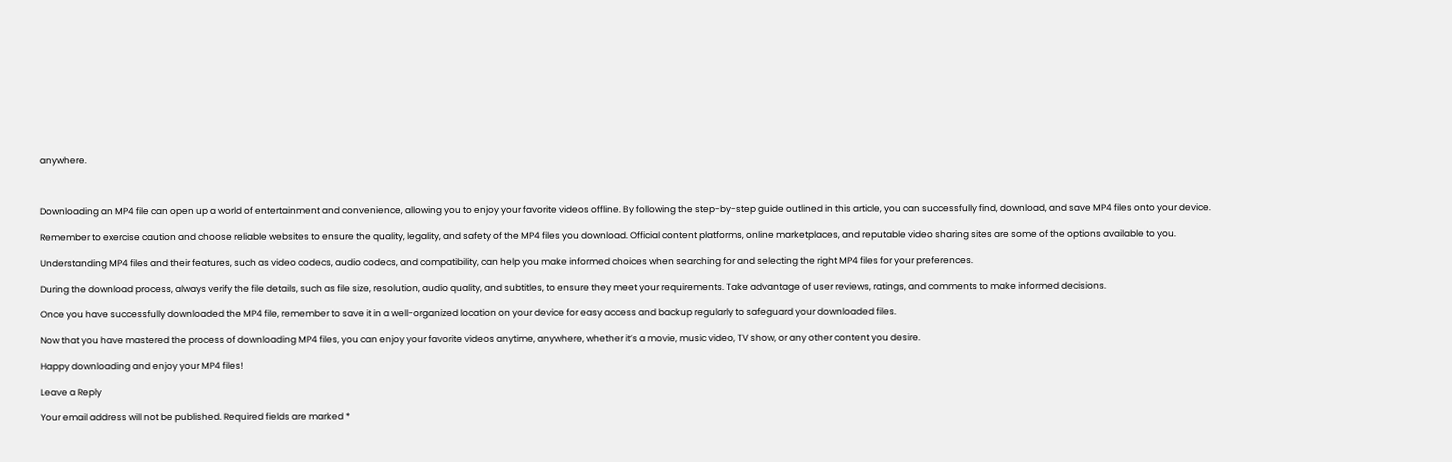anywhere.



Downloading an MP4 file can open up a world of entertainment and convenience, allowing you to enjoy your favorite videos offline. By following the step-by-step guide outlined in this article, you can successfully find, download, and save MP4 files onto your device.

Remember to exercise caution and choose reliable websites to ensure the quality, legality, and safety of the MP4 files you download. Official content platforms, online marketplaces, and reputable video sharing sites are some of the options available to you.

Understanding MP4 files and their features, such as video codecs, audio codecs, and compatibility, can help you make informed choices when searching for and selecting the right MP4 files for your preferences.

During the download process, always verify the file details, such as file size, resolution, audio quality, and subtitles, to ensure they meet your requirements. Take advantage of user reviews, ratings, and comments to make informed decisions.

Once you have successfully downloaded the MP4 file, remember to save it in a well-organized location on your device for easy access and backup regularly to safeguard your downloaded files.

Now that you have mastered the process of downloading MP4 files, you can enjoy your favorite videos anytime, anywhere, whether it’s a movie, music video, TV show, or any other content you desire.

Happy downloading and enjoy your MP4 files!

Leave a Reply

Your email address will not be published. Required fields are marked *